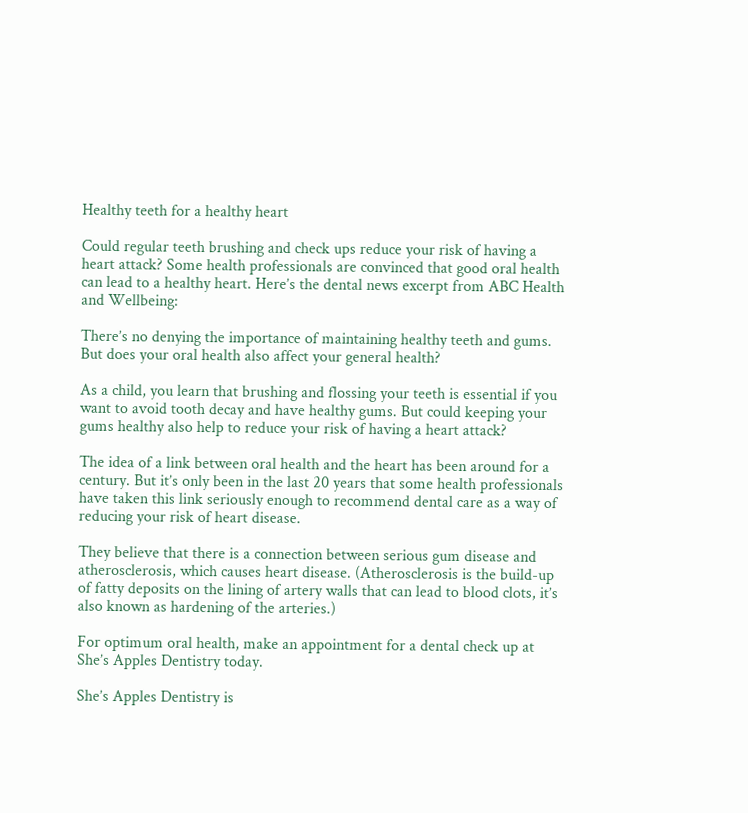Healthy teeth for a healthy heart

Could regular teeth brushing and check ups reduce your risk of having a heart attack? Some health professionals are convinced that good oral health can lead to a healthy heart. Here’s the dental news excerpt from ABC Health and Wellbeing:

There’s no denying the importance of maintaining healthy teeth and gums. But does your oral health also affect your general health?

As a child, you learn that brushing and flossing your teeth is essential if you want to avoid tooth decay and have healthy gums. But could keeping your gums healthy also help to reduce your risk of having a heart attack?

The idea of a link between oral health and the heart has been around for a century. But it’s only been in the last 20 years that some health professionals have taken this link seriously enough to recommend dental care as a way of reducing your risk of heart disease.

They believe that there is a connection between serious gum disease and atherosclerosis, which causes heart disease. (Atherosclerosis is the build-up of fatty deposits on the lining of artery walls that can lead to blood clots, it’s also known as hardening of the arteries.)

For optimum oral health, make an appointment for a dental check up at She’s Apples Dentistry today.

She’s Apples Dentistry is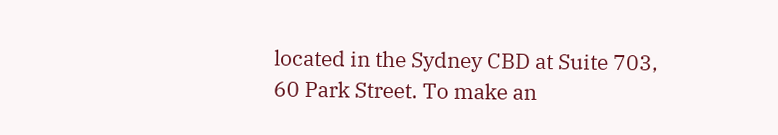located in the Sydney CBD at Suite 703, 60 Park Street. To make an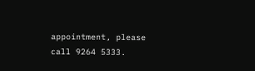appointment, please call 9264 5333.